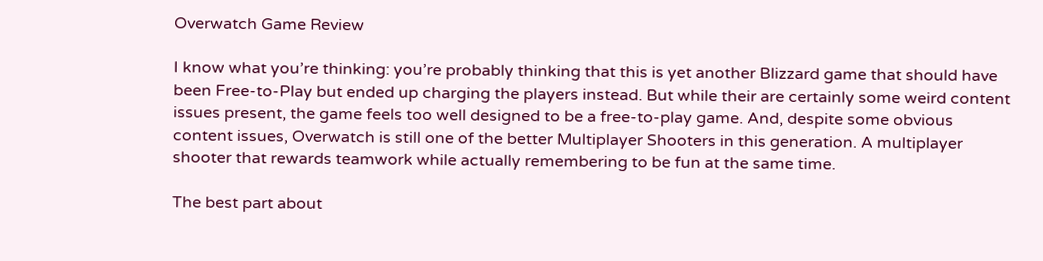Overwatch Game Review

I know what you’re thinking: you’re probably thinking that this is yet another Blizzard game that should have been Free-to-Play but ended up charging the players instead. But while their are certainly some weird content issues present, the game feels too well designed to be a free-to-play game. And, despite some obvious content issues, Overwatch is still one of the better Multiplayer Shooters in this generation. A multiplayer shooter that rewards teamwork while actually remembering to be fun at the same time.

The best part about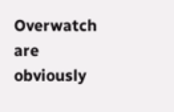Overwatch are obviously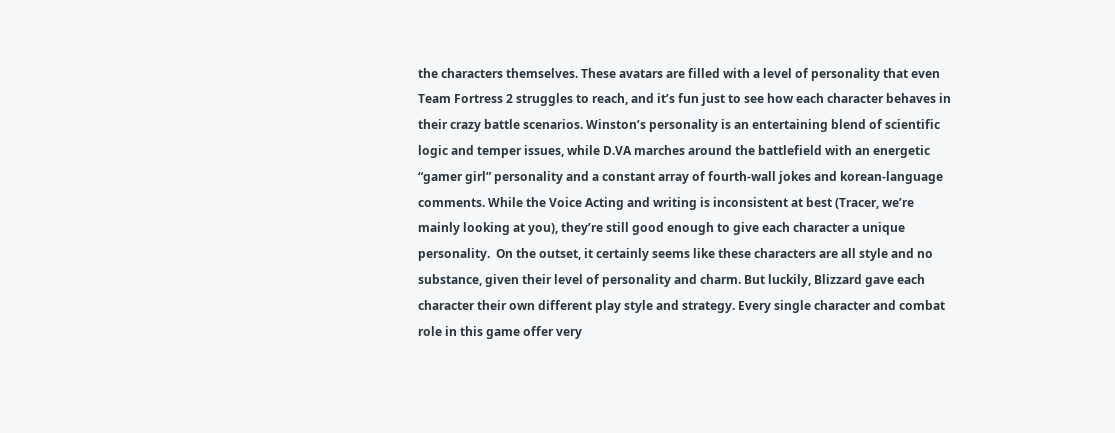the characters themselves. These avatars are filled with a level of personality that even Team Fortress 2 struggles to reach, and it’s fun just to see how each character behaves in their crazy battle scenarios. Winston’s personality is an entertaining blend of scientific logic and temper issues, while D.VA marches around the battlefield with an energetic “gamer girl” personality and a constant array of fourth-wall jokes and korean-language comments. While the Voice Acting and writing is inconsistent at best (Tracer, we’re mainly looking at you), they’re still good enough to give each character a unique personality.  On the outset, it certainly seems like these characters are all style and no substance, given their level of personality and charm. But luckily, Blizzard gave each character their own different play style and strategy. Every single character and combat role in this game offer very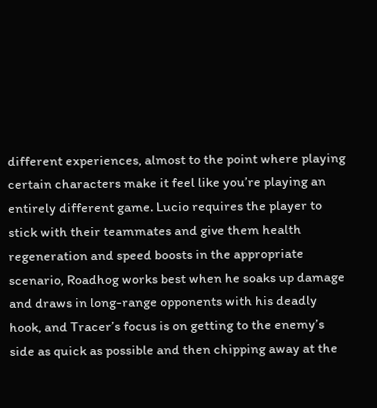different experiences, almost to the point where playing certain characters make it feel like you’re playing an entirely different game. Lucio requires the player to stick with their teammates and give them health regeneration and speed boosts in the appropriate scenario, Roadhog works best when he soaks up damage and draws in long-range opponents with his deadly hook, and Tracer’s focus is on getting to the enemy’s side as quick as possible and then chipping away at the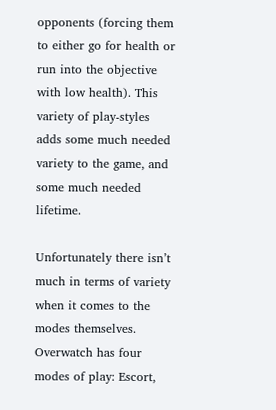opponents (forcing them to either go for health or run into the objective with low health). This variety of play-styles adds some much needed variety to the game, and some much needed lifetime.

Unfortunately there isn’t much in terms of variety when it comes to the modes themselves. Overwatch has four modes of play: Escort,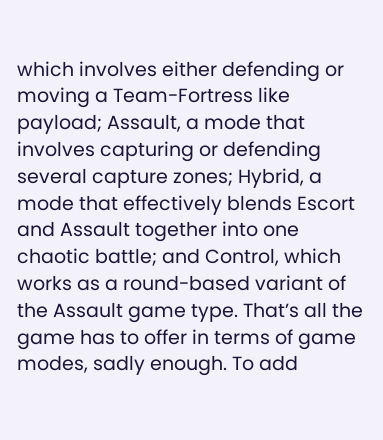which involves either defending or moving a Team-Fortress like payload; Assault, a mode that involves capturing or defending several capture zones; Hybrid, a mode that effectively blends Escort and Assault together into one chaotic battle; and Control, which works as a round-based variant of the Assault game type. That’s all the game has to offer in terms of game modes, sadly enough. To add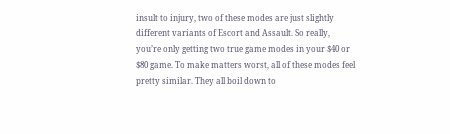insult to injury, two of these modes are just slightly different variants of Escort and Assault. So really, you’re only getting two true game modes in your $40 or $80 game. To make matters worst, all of these modes feel pretty similar. They all boil down to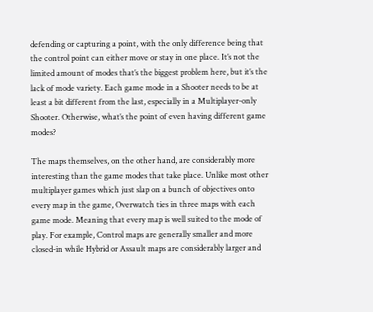defending or capturing a point, with the only difference being that the control point can either move or stay in one place. It’s not the limited amount of modes that’s the biggest problem here, but it’s the lack of mode variety. Each game mode in a Shooter needs to be at least a bit different from the last, especially in a Multiplayer-only Shooter. Otherwise, what’s the point of even having different game modes?

The maps themselves, on the other hand, are considerably more interesting than the game modes that take place. Unlike most other multiplayer games which just slap on a bunch of objectives onto every map in the game, Overwatch ties in three maps with each game mode. Meaning that every map is well suited to the mode of play. For example, Control maps are generally smaller and more closed-in while Hybrid or Assault maps are considerably larger and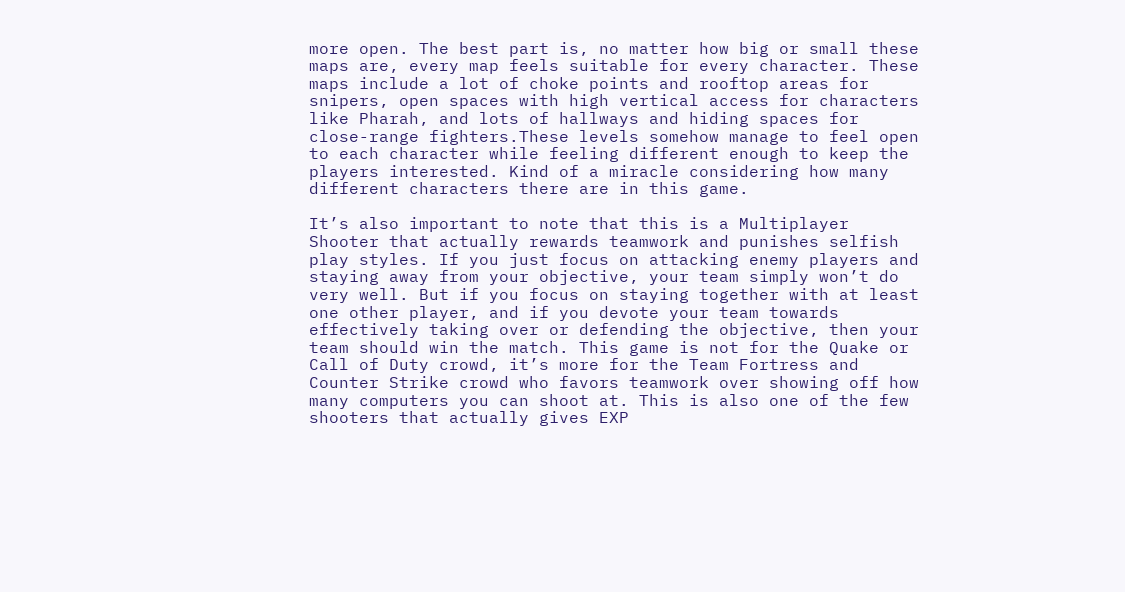more open. The best part is, no matter how big or small these maps are, every map feels suitable for every character. These maps include a lot of choke points and rooftop areas for snipers, open spaces with high vertical access for characters like Pharah, and lots of hallways and hiding spaces for close-range fighters.These levels somehow manage to feel open to each character while feeling different enough to keep the players interested. Kind of a miracle considering how many different characters there are in this game.

It’s also important to note that this is a Multiplayer Shooter that actually rewards teamwork and punishes selfish play styles. If you just focus on attacking enemy players and staying away from your objective, your team simply won’t do very well. But if you focus on staying together with at least one other player, and if you devote your team towards effectively taking over or defending the objective, then your team should win the match. This game is not for the Quake or Call of Duty crowd, it’s more for the Team Fortress and Counter Strike crowd who favors teamwork over showing off how many computers you can shoot at. This is also one of the few shooters that actually gives EXP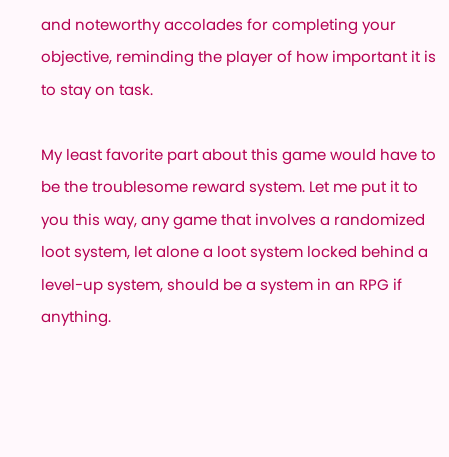and noteworthy accolades for completing your objective, reminding the player of how important it is to stay on task.

My least favorite part about this game would have to be the troublesome reward system. Let me put it to you this way, any game that involves a randomized loot system, let alone a loot system locked behind a level-up system, should be a system in an RPG if anything.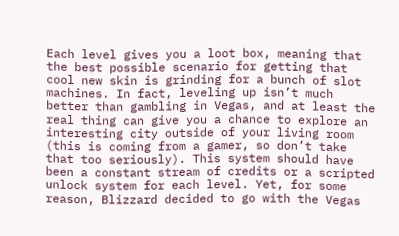Each level gives you a loot box, meaning that the best possible scenario for getting that cool new skin is grinding for a bunch of slot machines. In fact, leveling up isn’t much better than gambling in Vegas, and at least the real thing can give you a chance to explore an interesting city outside of your living room (this is coming from a gamer, so don’t take that too seriously). This system should have been a constant stream of credits or a scripted unlock system for each level. Yet, for some reason, Blizzard decided to go with the Vegas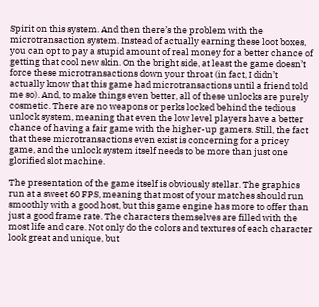Spirit on this system. And then there’s the problem with the microtransaction system. Instead of actually earning these loot boxes, you can opt to pay a stupid amount of real money for a better chance of getting that cool new skin. On the bright side, at least the game doesn’t force these microtransactions down your throat (in fact, I didn’t actually know that this game had microtransactions until a friend told me so). And, to make things even better, all of these unlocks are purely cosmetic. There are no weapons or perks locked behind the tedious unlock system, meaning that even the low level players have a better chance of having a fair game with the higher-up gamers. Still, the fact that these microtransactions even exist is concerning for a pricey game, and the unlock system itself needs to be more than just one glorified slot machine.

The presentation of the game itself is obviously stellar. The graphics run at a sweet 60 FPS, meaning that most of your matches should run smoothly with a good host, but this game engine has more to offer than just a good frame rate. The characters themselves are filled with the most life and care. Not only do the colors and textures of each character look great and unique, but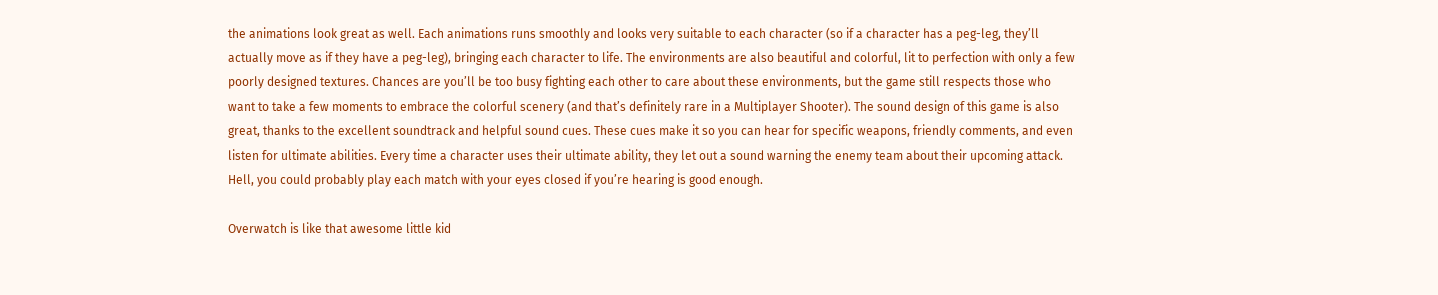the animations look great as well. Each animations runs smoothly and looks very suitable to each character (so if a character has a peg-leg, they’ll actually move as if they have a peg-leg), bringing each character to life. The environments are also beautiful and colorful, lit to perfection with only a few poorly designed textures. Chances are you’ll be too busy fighting each other to care about these environments, but the game still respects those who want to take a few moments to embrace the colorful scenery (and that’s definitely rare in a Multiplayer Shooter). The sound design of this game is also great, thanks to the excellent soundtrack and helpful sound cues. These cues make it so you can hear for specific weapons, friendly comments, and even listen for ultimate abilities. Every time a character uses their ultimate ability, they let out a sound warning the enemy team about their upcoming attack. Hell, you could probably play each match with your eyes closed if you’re hearing is good enough.

Overwatch is like that awesome little kid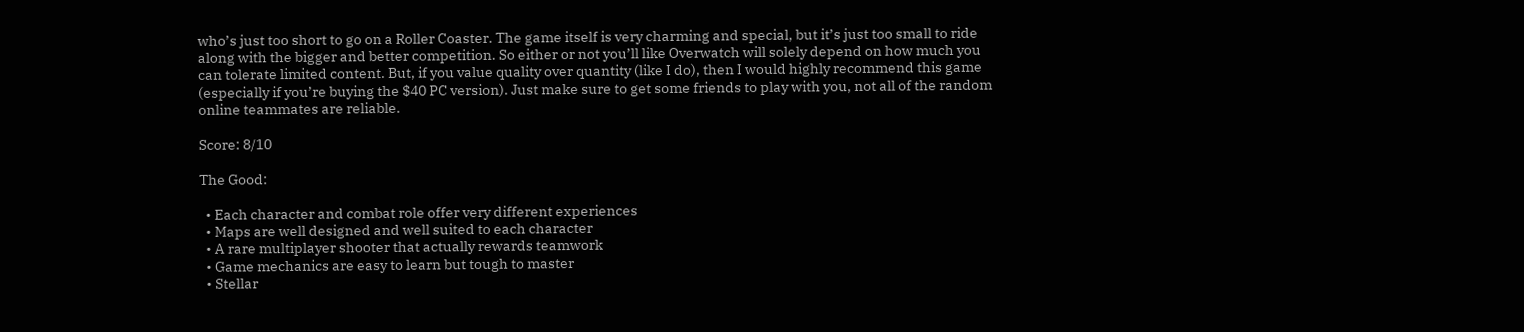who’s just too short to go on a Roller Coaster. The game itself is very charming and special, but it’s just too small to ride along with the bigger and better competition. So either or not you’ll like Overwatch will solely depend on how much you can tolerate limited content. But, if you value quality over quantity (like I do), then I would highly recommend this game (especially if you’re buying the $40 PC version). Just make sure to get some friends to play with you, not all of the random online teammates are reliable.

Score: 8/10

The Good:

  • Each character and combat role offer very different experiences
  • Maps are well designed and well suited to each character
  • A rare multiplayer shooter that actually rewards teamwork
  • Game mechanics are easy to learn but tough to master
  • Stellar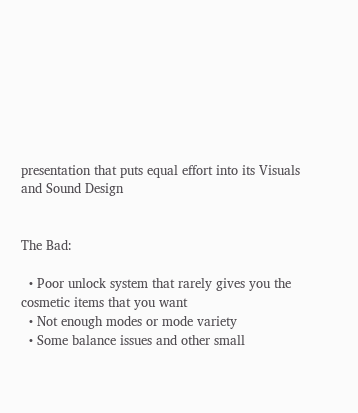presentation that puts equal effort into its Visuals and Sound Design


The Bad:

  • Poor unlock system that rarely gives you the cosmetic items that you want
  • Not enough modes or mode variety
  • Some balance issues and other small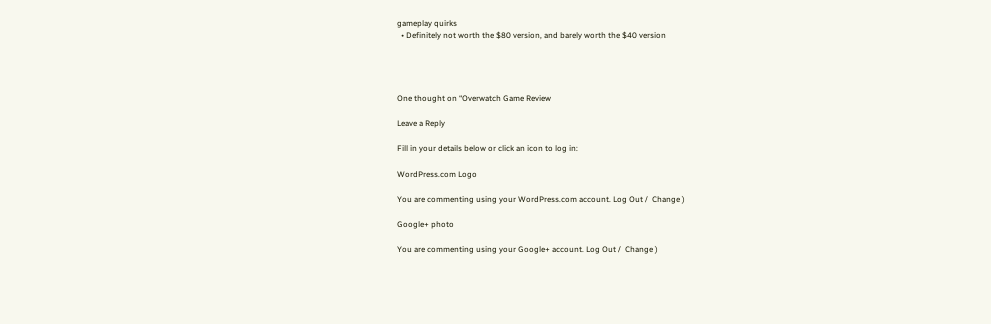gameplay quirks
  • Definitely not worth the $80 version, and barely worth the $40 version




One thought on “Overwatch Game Review

Leave a Reply

Fill in your details below or click an icon to log in:

WordPress.com Logo

You are commenting using your WordPress.com account. Log Out /  Change )

Google+ photo

You are commenting using your Google+ account. Log Out /  Change )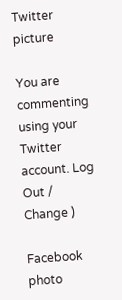Twitter picture

You are commenting using your Twitter account. Log Out /  Change )

Facebook photo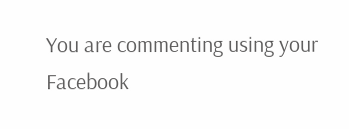You are commenting using your Facebook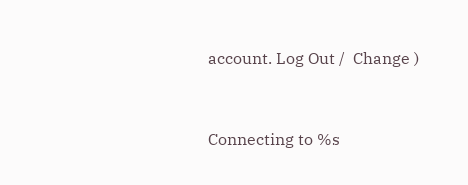account. Log Out /  Change )


Connecting to %s